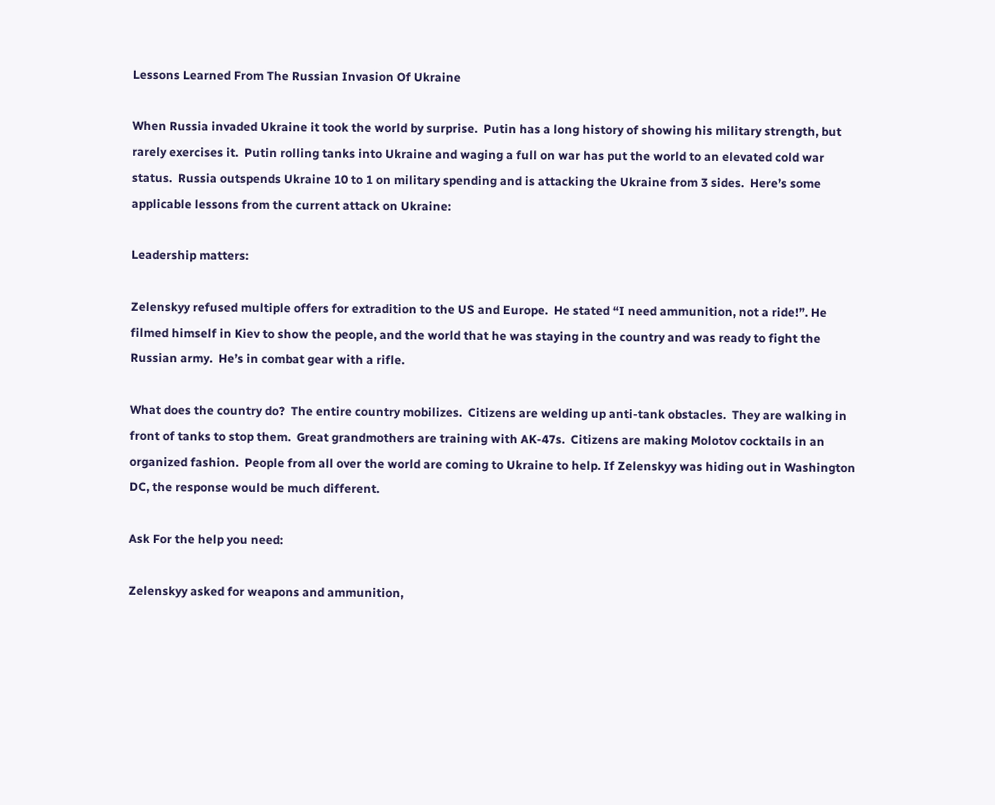Lessons Learned From The Russian Invasion Of Ukraine

When Russia invaded Ukraine it took the world by surprise.  Putin has a long history of showing his military strength, but rarely exercises it.  Putin rolling tanks into Ukraine and waging a full on war has put the world to an elevated cold war status.  Russia outspends Ukraine 10 to 1 on military spending and is attacking the Ukraine from 3 sides.  Here’s some applicable lessons from the current attack on Ukraine:

Leadership matters:

Zelenskyy refused multiple offers for extradition to the US and Europe.  He stated “I need ammunition, not a ride!”. He filmed himself in Kiev to show the people, and the world that he was staying in the country and was ready to fight the Russian army.  He’s in combat gear with a rifle.

What does the country do?  The entire country mobilizes.  Citizens are welding up anti-tank obstacles.  They are walking in front of tanks to stop them.  Great grandmothers are training with AK-47s.  Citizens are making Molotov cocktails in an organized fashion.  People from all over the world are coming to Ukraine to help. If Zelenskyy was hiding out in Washington DC, the response would be much different.

Ask For the help you need:

Zelenskyy asked for weapons and ammunition,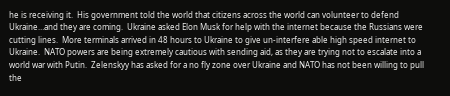he is receiving it.  His government told the world that citizens across the world can volunteer to defend Ukraine…and they are coming.  Ukraine asked Elon Musk for help with the internet because the Russians were cutting lines.  More terminals arrived in 48 hours to Ukraine to give un-interfere able high speed internet to Ukraine.  NATO powers are being extremely cautious with sending aid, as they are trying not to escalate into a world war with Putin.  Zelenskyy has asked for a no fly zone over Ukraine and NATO has not been willing to pull the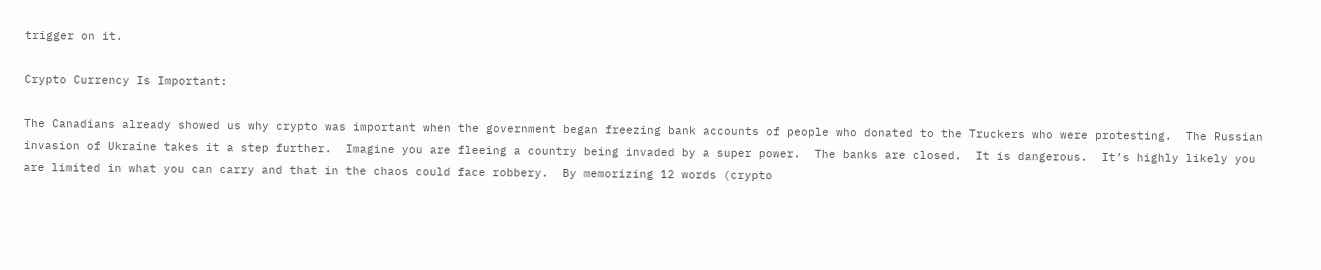trigger on it.

Crypto Currency Is Important:

The Canadians already showed us why crypto was important when the government began freezing bank accounts of people who donated to the Truckers who were protesting.  The Russian invasion of Ukraine takes it a step further.  Imagine you are fleeing a country being invaded by a super power.  The banks are closed.  It is dangerous.  It’s highly likely you are limited in what you can carry and that in the chaos could face robbery.  By memorizing 12 words (crypto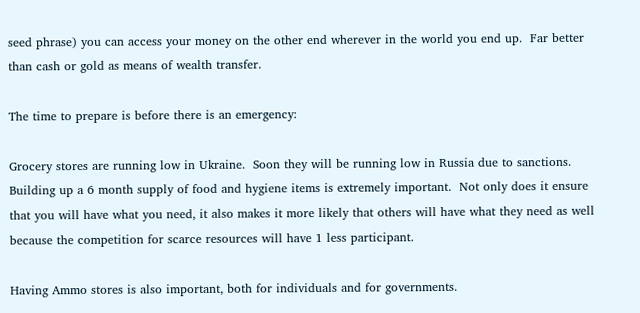seed phrase) you can access your money on the other end wherever in the world you end up.  Far better than cash or gold as means of wealth transfer.

The time to prepare is before there is an emergency:

Grocery stores are running low in Ukraine.  Soon they will be running low in Russia due to sanctions.  Building up a 6 month supply of food and hygiene items is extremely important.  Not only does it ensure that you will have what you need, it also makes it more likely that others will have what they need as well because the competition for scarce resources will have 1 less participant.

Having Ammo stores is also important, both for individuals and for governments.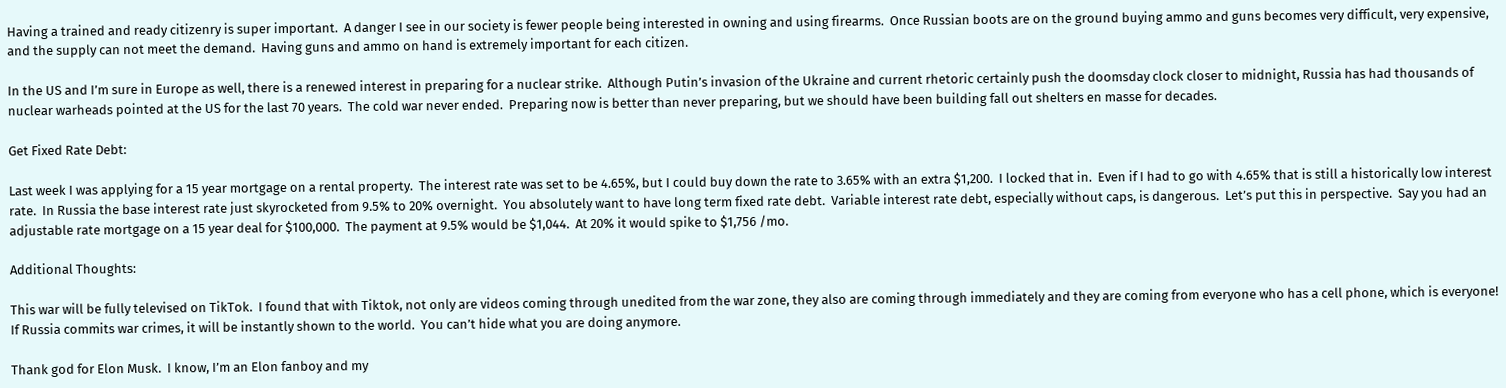Having a trained and ready citizenry is super important.  A danger I see in our society is fewer people being interested in owning and using firearms.  Once Russian boots are on the ground buying ammo and guns becomes very difficult, very expensive, and the supply can not meet the demand.  Having guns and ammo on hand is extremely important for each citizen.

In the US and I’m sure in Europe as well, there is a renewed interest in preparing for a nuclear strike.  Although Putin’s invasion of the Ukraine and current rhetoric certainly push the doomsday clock closer to midnight, Russia has had thousands of nuclear warheads pointed at the US for the last 70 years.  The cold war never ended.  Preparing now is better than never preparing, but we should have been building fall out shelters en masse for decades.

Get Fixed Rate Debt:

Last week I was applying for a 15 year mortgage on a rental property.  The interest rate was set to be 4.65%, but I could buy down the rate to 3.65% with an extra $1,200.  I locked that in.  Even if I had to go with 4.65% that is still a historically low interest rate.  In Russia the base interest rate just skyrocketed from 9.5% to 20% overnight.  You absolutely want to have long term fixed rate debt.  Variable interest rate debt, especially without caps, is dangerous.  Let’s put this in perspective.  Say you had an adjustable rate mortgage on a 15 year deal for $100,000.  The payment at 9.5% would be $1,044.  At 20% it would spike to $1,756 /mo.

Additional Thoughts:

This war will be fully televised on TikTok.  I found that with Tiktok, not only are videos coming through unedited from the war zone, they also are coming through immediately and they are coming from everyone who has a cell phone, which is everyone!  If Russia commits war crimes, it will be instantly shown to the world.  You can’t hide what you are doing anymore.

Thank god for Elon Musk.  I know, I’m an Elon fanboy and my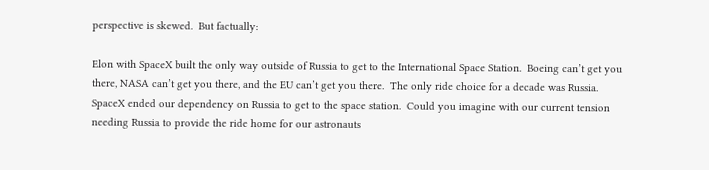perspective is skewed.  But factually:

Elon with SpaceX built the only way outside of Russia to get to the International Space Station.  Boeing can’t get you there, NASA can’t get you there, and the EU can’t get you there.  The only ride choice for a decade was Russia.  SpaceX ended our dependency on Russia to get to the space station.  Could you imagine with our current tension needing Russia to provide the ride home for our astronauts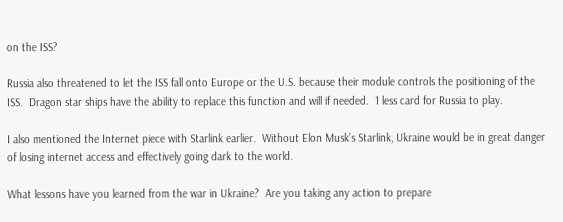on the ISS?

Russia also threatened to let the ISS fall onto Europe or the U.S. because their module controls the positioning of the ISS.  Dragon star ships have the ability to replace this function and will if needed.  1 less card for Russia to play.

I also mentioned the Internet piece with Starlink earlier.  Without Elon Musk’s Starlink, Ukraine would be in great danger of losing internet access and effectively going dark to the world.

What lessons have you learned from the war in Ukraine?  Are you taking any action to prepare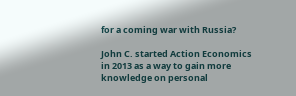for a coming war with Russia?

John C. started Action Economics in 2013 as a way to gain more knowledge on personal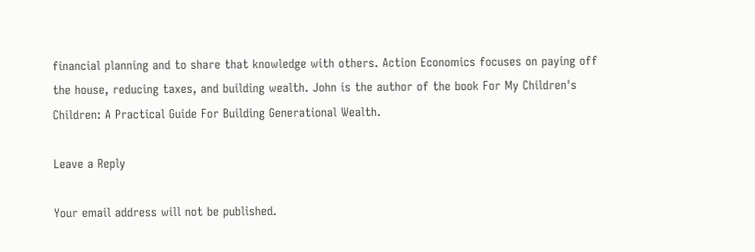financial planning and to share that knowledge with others. Action Economics focuses on paying off the house, reducing taxes, and building wealth. John is the author of the book For My Children's Children: A Practical Guide For Building Generational Wealth.

Leave a Reply

Your email address will not be published.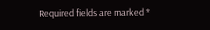Required fields are marked *